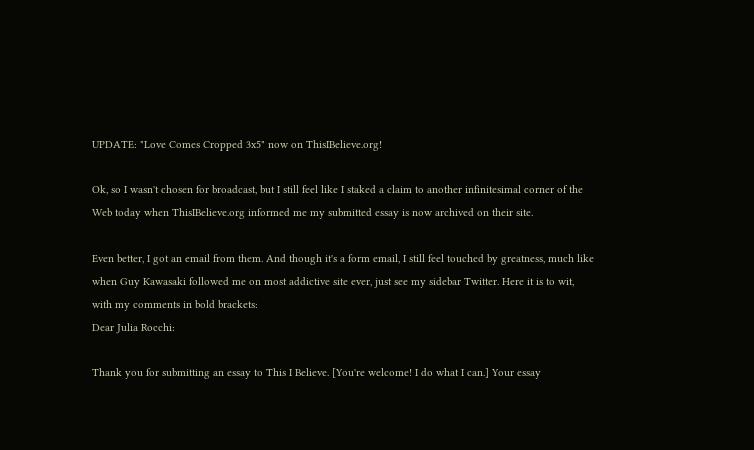UPDATE: "Love Comes Cropped 3x5" now on ThisIBelieve.org!

Ok, so I wasn't chosen for broadcast, but I still feel like I staked a claim to another infinitesimal corner of the Web today when ThisIBelieve.org informed me my submitted essay is now archived on their site.

Even better, I got an email from them. And though it's a form email, I still feel touched by greatness, much like when Guy Kawasaki followed me on most addictive site ever, just see my sidebar Twitter. Here it is to wit, with my comments in bold brackets:
Dear Julia Rocchi:

Thank you for submitting an essay to This I Believe. [You're welcome! I do what I can.] Your essay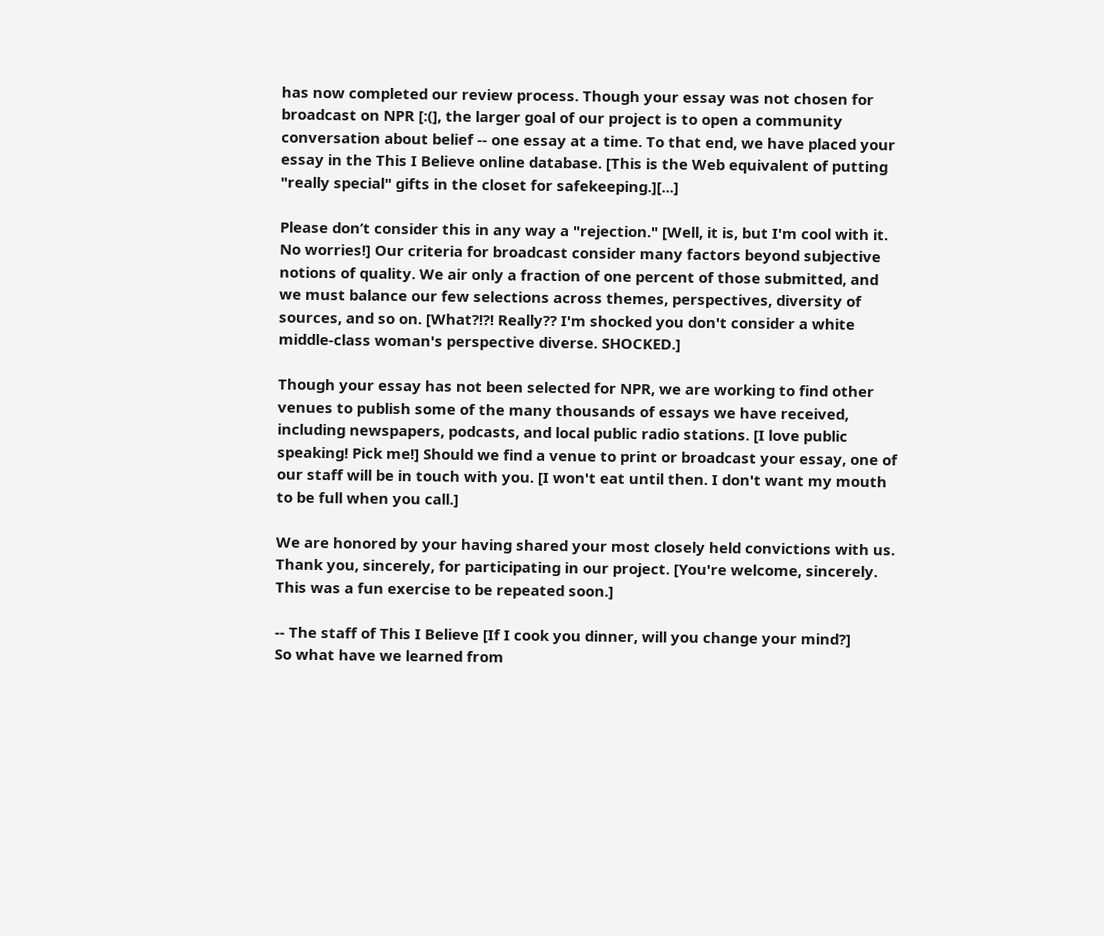has now completed our review process. Though your essay was not chosen for broadcast on NPR [:(], the larger goal of our project is to open a community conversation about belief -- one essay at a time. To that end, we have placed your essay in the This I Believe online database. [This is the Web equivalent of putting "really special" gifts in the closet for safekeeping.][...]

Please don’t consider this in any way a "rejection." [Well, it is, but I'm cool with it. No worries!] Our criteria for broadcast consider many factors beyond subjective notions of quality. We air only a fraction of one percent of those submitted, and we must balance our few selections across themes, perspectives, diversity of sources, and so on. [What?!?! Really?? I'm shocked you don't consider a white middle-class woman's perspective diverse. SHOCKED.]

Though your essay has not been selected for NPR, we are working to find other venues to publish some of the many thousands of essays we have received, including newspapers, podcasts, and local public radio stations. [I love public speaking! Pick me!] Should we find a venue to print or broadcast your essay, one of our staff will be in touch with you. [I won't eat until then. I don't want my mouth to be full when you call.]

We are honored by your having shared your most closely held convictions with us. Thank you, sincerely, for participating in our project. [You're welcome, sincerely. This was a fun exercise to be repeated soon.]

-- The staff of This I Believe [If I cook you dinner, will you change your mind?]
So what have we learned from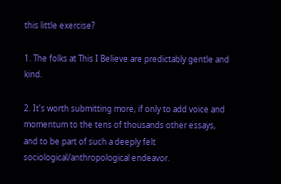this little exercise?

1. The folks at This I Believe are predictably gentle and kind.

2. It's worth submitting more, if only to add voice and momentum to the tens of thousands other essays, and to be part of such a deeply felt sociological/anthropological endeavor.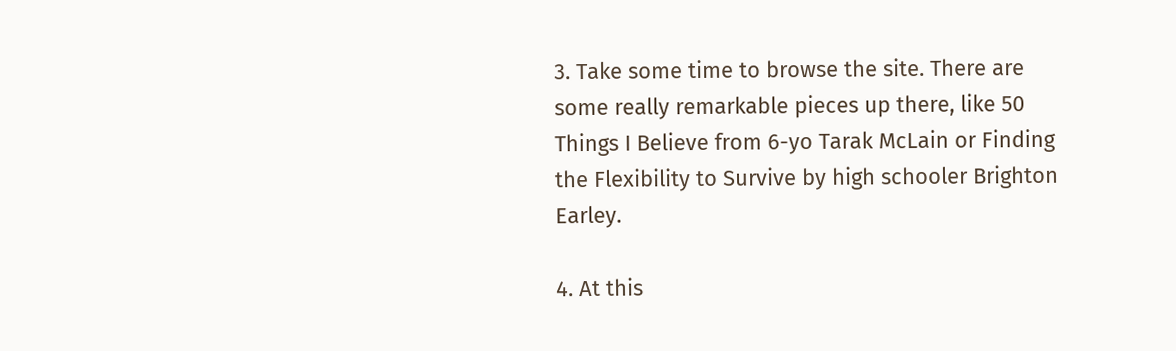3. Take some time to browse the site. There are some really remarkable pieces up there, like 50 Things I Believe from 6-yo Tarak McLain or Finding the Flexibility to Survive by high schooler Brighton Earley.

4. At this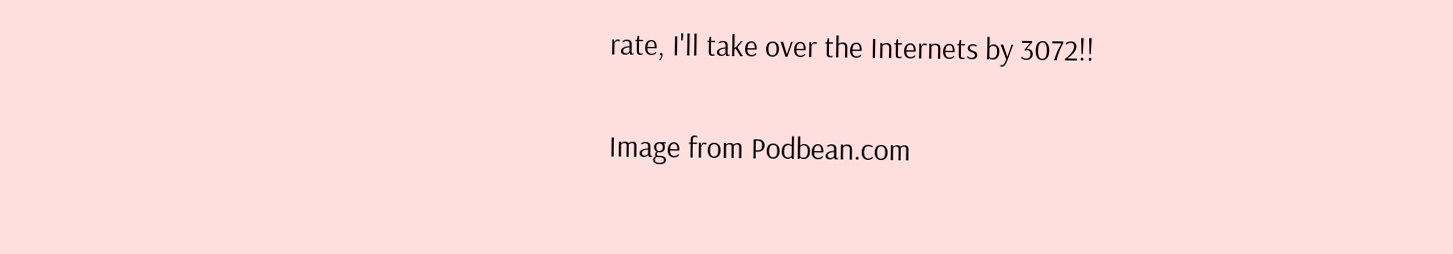rate, I'll take over the Internets by 3072!!

Image from Podbean.com